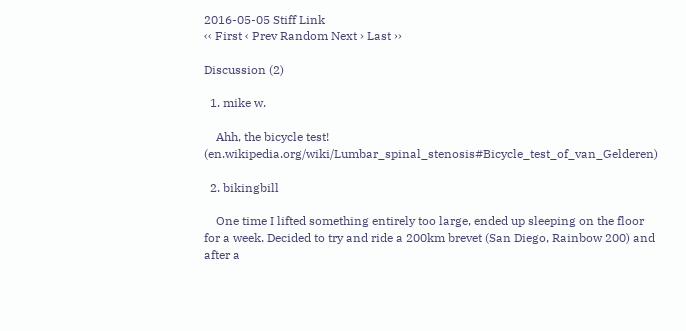2016-05-05 Stiff Link
‹‹ First ‹ Prev Random Next › Last ››

Discussion (2)

  1. mike w.

    Ahh, the bicycle test! (en.wikipedia.org/wiki/Lumbar_spinal_stenosis#Bicycle_test_of_van_Gelderen)

  2. bikingbill

    One time I lifted something entirely too large, ended up sleeping on the floor for a week. Decided to try and ride a 200km brevet (San Diego, Rainbow 200) and after a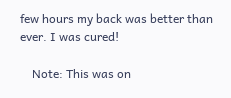few hours my back was better than ever. I was cured!

    Note: This was on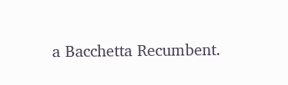a Bacchetta Recumbent.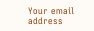Your email address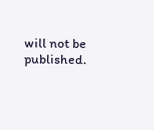will not be published.